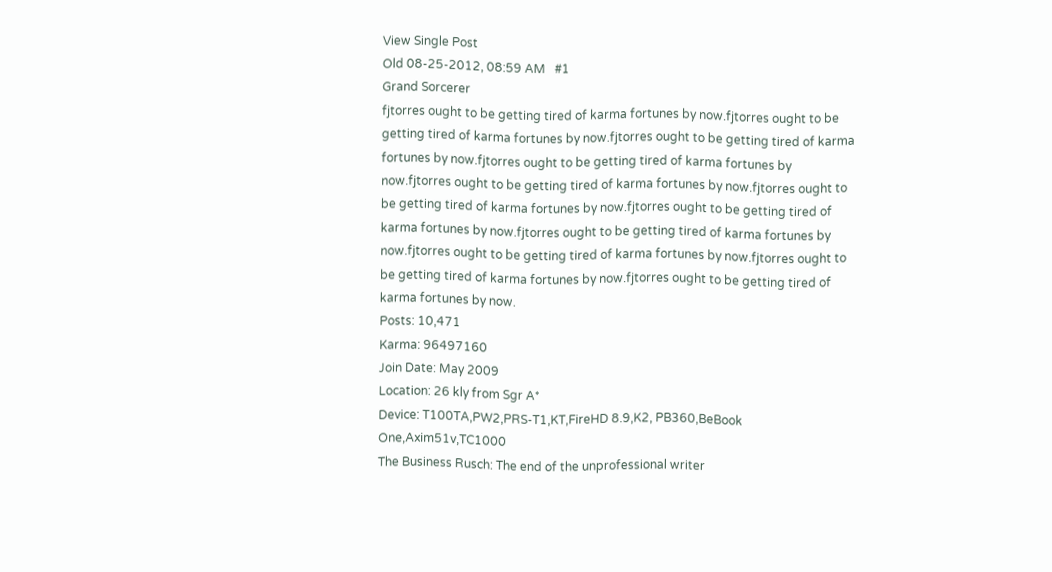View Single Post
Old 08-25-2012, 08:59 AM   #1
Grand Sorcerer
fjtorres ought to be getting tired of karma fortunes by now.fjtorres ought to be getting tired of karma fortunes by now.fjtorres ought to be getting tired of karma fortunes by now.fjtorres ought to be getting tired of karma fortunes by now.fjtorres ought to be getting tired of karma fortunes by now.fjtorres ought to be getting tired of karma fortunes by now.fjtorres ought to be getting tired of karma fortunes by now.fjtorres ought to be getting tired of karma fortunes by now.fjtorres ought to be getting tired of karma fortunes by now.fjtorres ought to be getting tired of karma fortunes by now.fjtorres ought to be getting tired of karma fortunes by now.
Posts: 10,471
Karma: 96497160
Join Date: May 2009
Location: 26 kly from Sgr A*
Device: T100TA,PW2,PRS-T1,KT,FireHD 8.9,K2, PB360,BeBook One,Axim51v,TC1000
The Business Rusch: The end of the unprofessional writer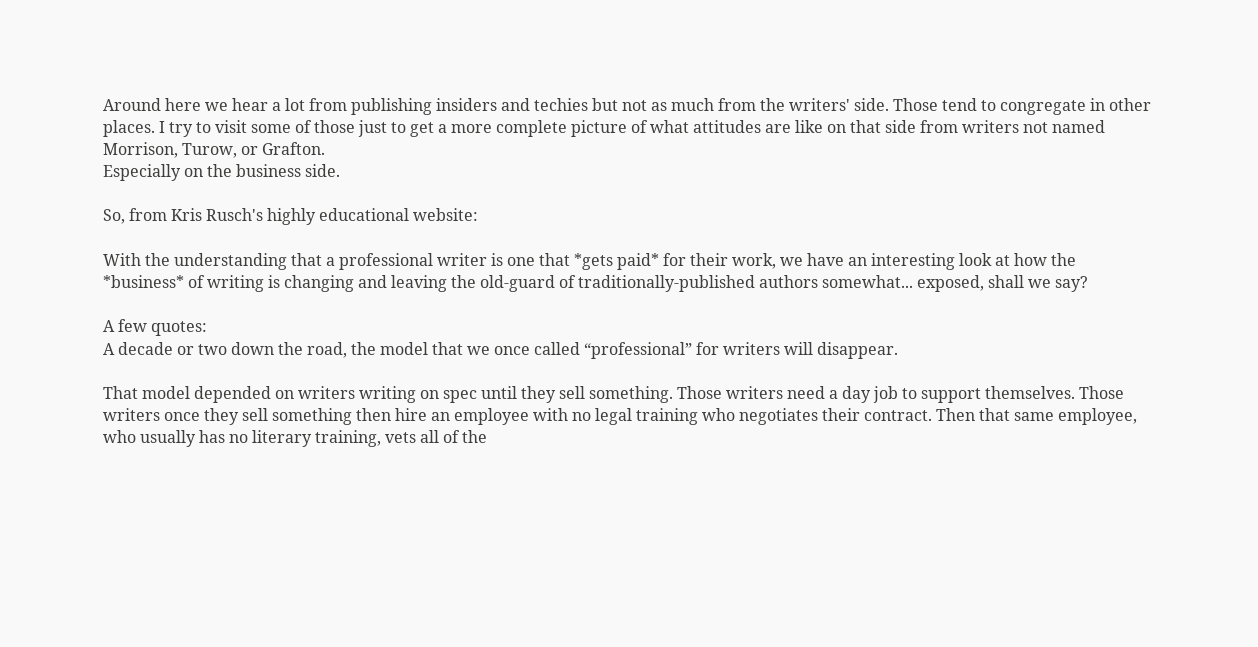Around here we hear a lot from publishing insiders and techies but not as much from the writers' side. Those tend to congregate in other places. I try to visit some of those just to get a more complete picture of what attitudes are like on that side from writers not named Morrison, Turow, or Grafton.
Especially on the business side.

So, from Kris Rusch's highly educational website:

With the understanding that a professional writer is one that *gets paid* for their work, we have an interesting look at how the *business* of writing is changing and leaving the old-guard of traditionally-published authors somewhat... exposed, shall we say?

A few quotes:
A decade or two down the road, the model that we once called “professional” for writers will disappear.

That model depended on writers writing on spec until they sell something. Those writers need a day job to support themselves. Those writers once they sell something then hire an employee with no legal training who negotiates their contract. Then that same employee, who usually has no literary training, vets all of the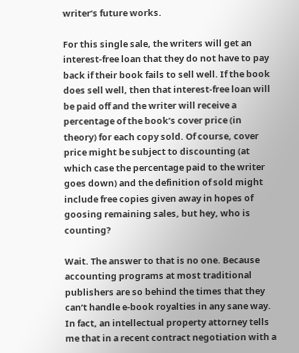writer’s future works.

For this single sale, the writers will get an interest-free loan that they do not have to pay back if their book fails to sell well. If the book does sell well, then that interest-free loan will be paid off and the writer will receive a percentage of the book’s cover price (in theory) for each copy sold. Of course, cover price might be subject to discounting (at which case the percentage paid to the writer goes down) and the definition of sold might include free copies given away in hopes of goosing remaining sales, but hey, who is counting?

Wait. The answer to that is no one. Because accounting programs at most traditional publishers are so behind the times that they can’t handle e-book royalties in any sane way. In fact, an intellectual property attorney tells me that in a recent contract negotiation with a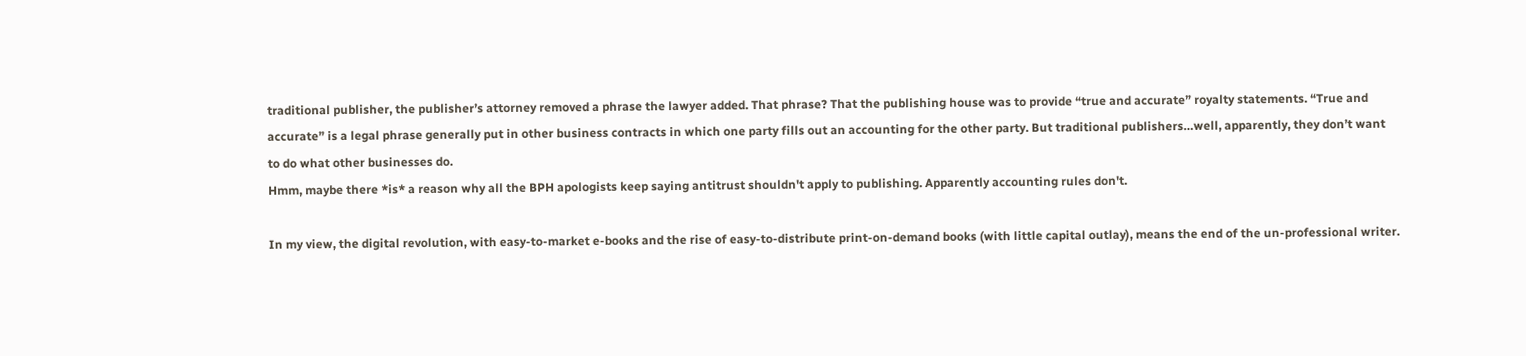traditional publisher, the publisher’s attorney removed a phrase the lawyer added. That phrase? That the publishing house was to provide “true and accurate” royalty statements. “True and accurate” is a legal phrase generally put in other business contracts in which one party fills out an accounting for the other party. But traditional publishers…well, apparently, they don’t want to do what other businesses do.
Hmm, maybe there *is* a reason why all the BPH apologists keep saying antitrust shouldn't apply to publishing. Apparently accounting rules don't.

In my view, the digital revolution, with easy-to-market e-books and the rise of easy-to-distribute print-on-demand books (with little capital outlay), means the end of the un-professional writer.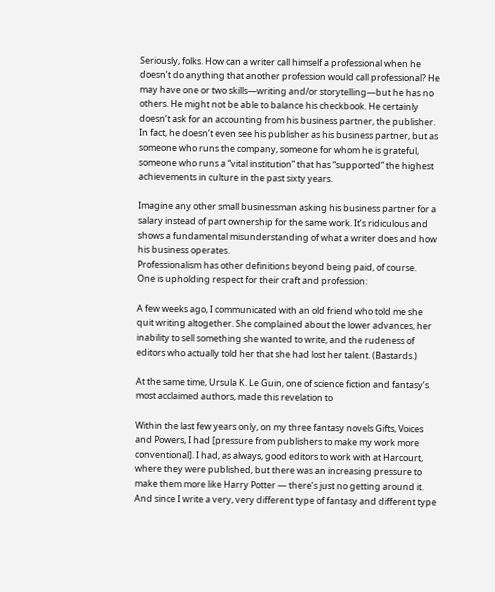Seriously, folks. How can a writer call himself a professional when he doesn’t do anything that another profession would call professional? He may have one or two skills—writing and/or storytelling—but he has no others. He might not be able to balance his checkbook. He certainly doesn’t ask for an accounting from his business partner, the publisher. In fact, he doesn’t even see his publisher as his business partner, but as someone who runs the company, someone for whom he is grateful, someone who runs a “vital institution” that has “supported” the highest achievements in culture in the past sixty years.

Imagine any other small businessman asking his business partner for a salary instead of part ownership for the same work. It’s ridiculous and shows a fundamental misunderstanding of what a writer does and how his business operates.
Professionalism has other definitions beyond being paid, of course.
One is upholding respect for their craft and profession:

A few weeks ago, I communicated with an old friend who told me she quit writing altogether. She complained about the lower advances, her inability to sell something she wanted to write, and the rudeness of editors who actually told her that she had lost her talent. (Bastards.)

At the same time, Ursula K. Le Guin, one of science fiction and fantasy’s most acclaimed authors, made this revelation to

Within the last few years only, on my three fantasy novels Gifts, Voices and Powers, I had [pressure from publishers to make my work more conventional]. I had, as always, good editors to work with at Harcourt, where they were published, but there was an increasing pressure to make them more like Harry Potter — there’s just no getting around it. And since I write a very, very different type of fantasy and different type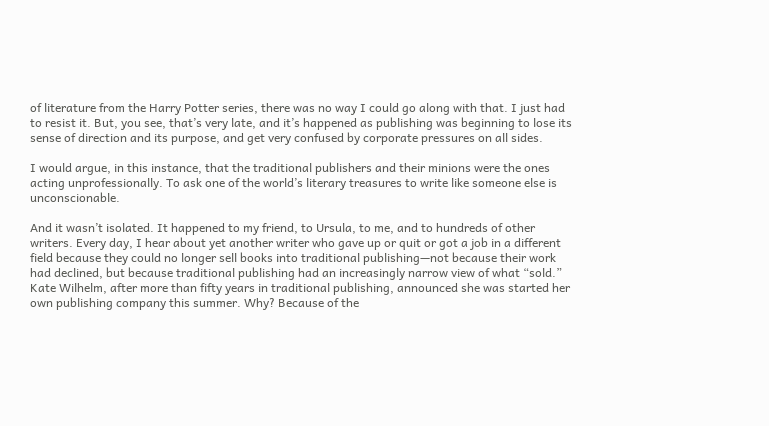of literature from the Harry Potter series, there was no way I could go along with that. I just had to resist it. But, you see, that’s very late, and it’s happened as publishing was beginning to lose its sense of direction and its purpose, and get very confused by corporate pressures on all sides.

I would argue, in this instance, that the traditional publishers and their minions were the ones acting unprofessionally. To ask one of the world’s literary treasures to write like someone else is unconscionable.

And it wasn’t isolated. It happened to my friend, to Ursula, to me, and to hundreds of other writers. Every day, I hear about yet another writer who gave up or quit or got a job in a different field because they could no longer sell books into traditional publishing—not because their work had declined, but because traditional publishing had an increasingly narrow view of what “sold.”
Kate Wilhelm, after more than fifty years in traditional publishing, announced she was started her own publishing company this summer. Why? Because of the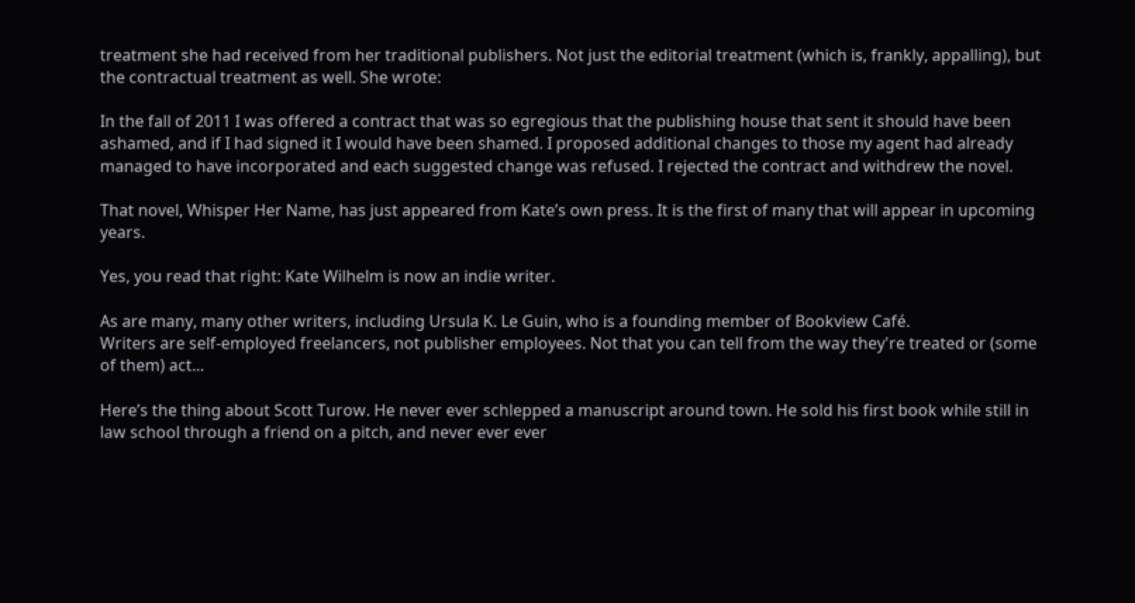treatment she had received from her traditional publishers. Not just the editorial treatment (which is, frankly, appalling), but the contractual treatment as well. She wrote:

In the fall of 2011 I was offered a contract that was so egregious that the publishing house that sent it should have been ashamed, and if I had signed it I would have been shamed. I proposed additional changes to those my agent had already managed to have incorporated and each suggested change was refused. I rejected the contract and withdrew the novel.

That novel, Whisper Her Name, has just appeared from Kate’s own press. It is the first of many that will appear in upcoming years.

Yes, you read that right: Kate Wilhelm is now an indie writer.

As are many, many other writers, including Ursula K. Le Guin, who is a founding member of Bookview Café.
Writers are self-employed freelancers, not publisher employees. Not that you can tell from the way they're treated or (some of them) act...

Here’s the thing about Scott Turow. He never ever schlepped a manuscript around town. He sold his first book while still in law school through a friend on a pitch, and never ever ever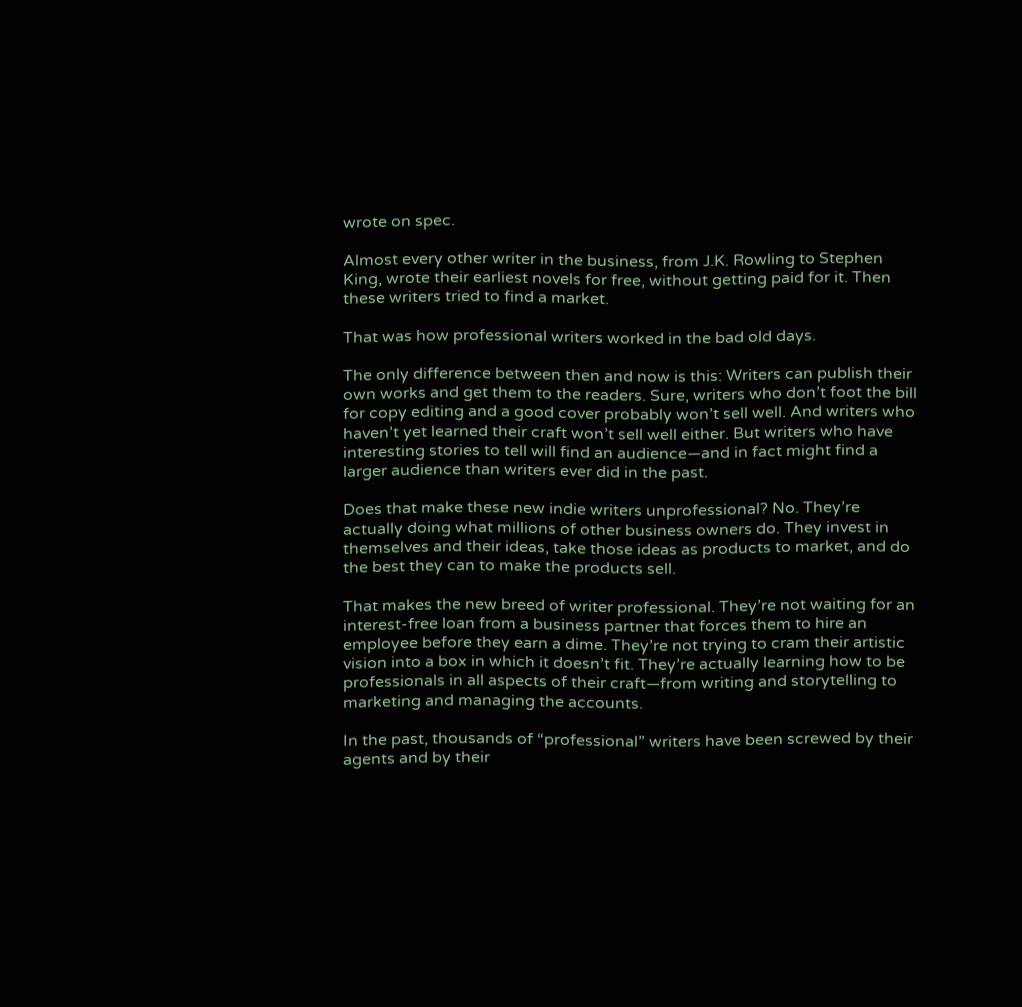wrote on spec.

Almost every other writer in the business, from J.K. Rowling to Stephen King, wrote their earliest novels for free, without getting paid for it. Then these writers tried to find a market.

That was how professional writers worked in the bad old days.

The only difference between then and now is this: Writers can publish their own works and get them to the readers. Sure, writers who don’t foot the bill for copy editing and a good cover probably won’t sell well. And writers who haven’t yet learned their craft won’t sell well either. But writers who have interesting stories to tell will find an audience—and in fact might find a larger audience than writers ever did in the past.

Does that make these new indie writers unprofessional? No. They’re actually doing what millions of other business owners do. They invest in themselves and their ideas, take those ideas as products to market, and do the best they can to make the products sell.

That makes the new breed of writer professional. They’re not waiting for an interest-free loan from a business partner that forces them to hire an employee before they earn a dime. They’re not trying to cram their artistic vision into a box in which it doesn’t fit. They’re actually learning how to be professionals in all aspects of their craft—from writing and storytelling to marketing and managing the accounts.

In the past, thousands of “professional” writers have been screwed by their agents and by their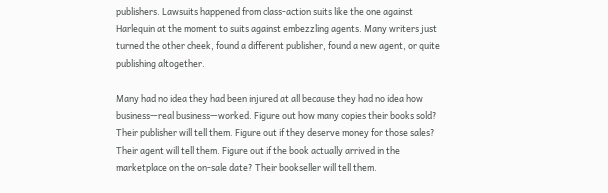publishers. Lawsuits happened from class-action suits like the one against Harlequin at the moment to suits against embezzling agents. Many writers just turned the other cheek, found a different publisher, found a new agent, or quite publishing altogether.

Many had no idea they had been injured at all because they had no idea how business—real business—worked. Figure out how many copies their books sold? Their publisher will tell them. Figure out if they deserve money for those sales? Their agent will tell them. Figure out if the book actually arrived in the marketplace on the on-sale date? Their bookseller will tell them.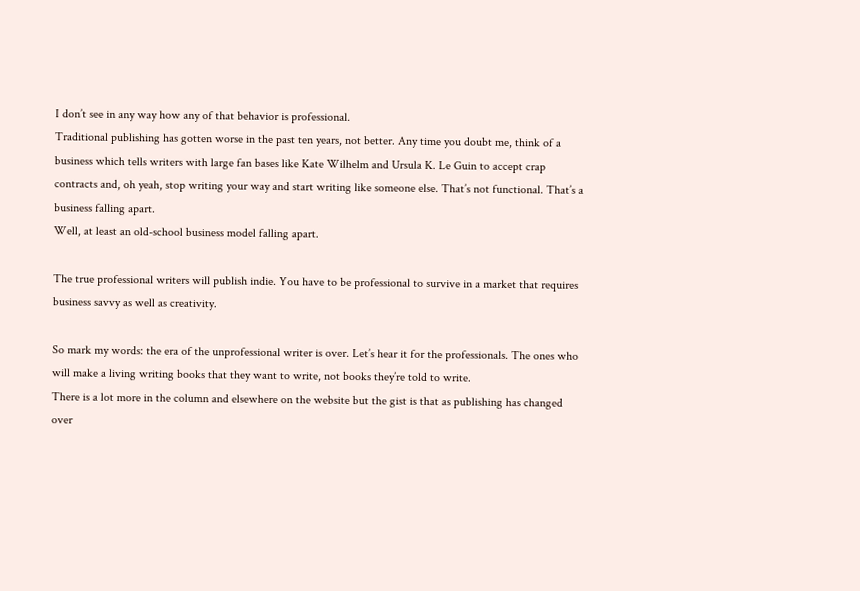I don’t see in any way how any of that behavior is professional.
Traditional publishing has gotten worse in the past ten years, not better. Any time you doubt me, think of a business which tells writers with large fan bases like Kate Wilhelm and Ursula K. Le Guin to accept crap contracts and, oh yeah, stop writing your way and start writing like someone else. That’s not functional. That’s a business falling apart.
Well, at least an old-school business model falling apart.

The true professional writers will publish indie. You have to be professional to survive in a market that requires business savvy as well as creativity.

So mark my words: the era of the unprofessional writer is over. Let’s hear it for the professionals. The ones who will make a living writing books that they want to write, not books they’re told to write.
There is a lot more in the column and elsewhere on the website but the gist is that as publishing has changed over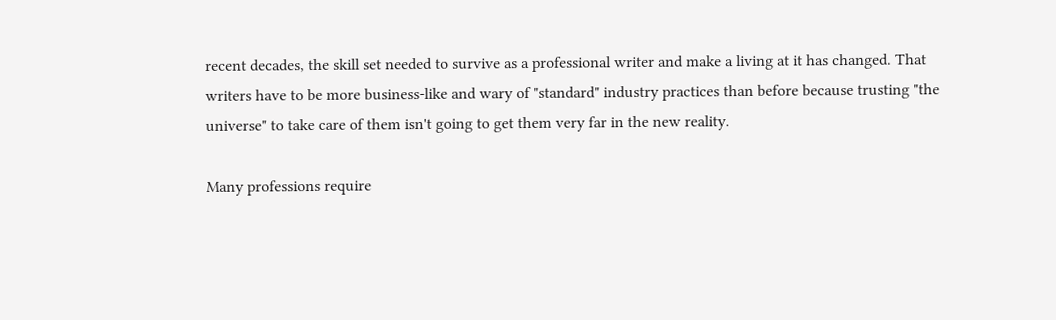recent decades, the skill set needed to survive as a professional writer and make a living at it has changed. That writers have to be more business-like and wary of "standard" industry practices than before because trusting "the universe" to take care of them isn't going to get them very far in the new reality.

Many professions require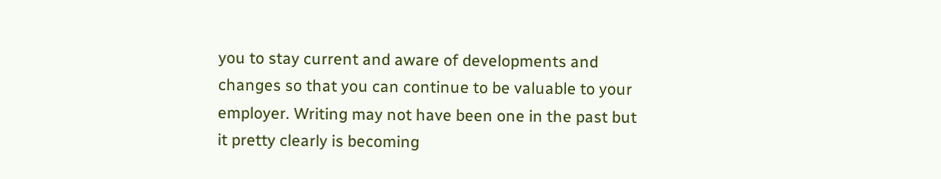you to stay current and aware of developments and changes so that you can continue to be valuable to your employer. Writing may not have been one in the past but it pretty clearly is becoming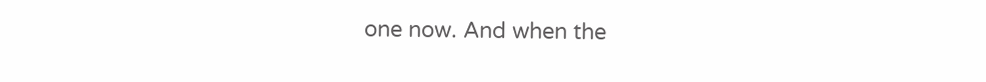one now. And when the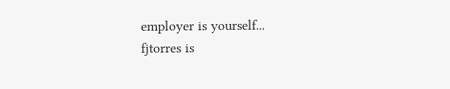employer is yourself...
fjtorres is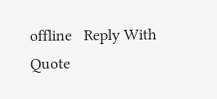offline   Reply With Quote